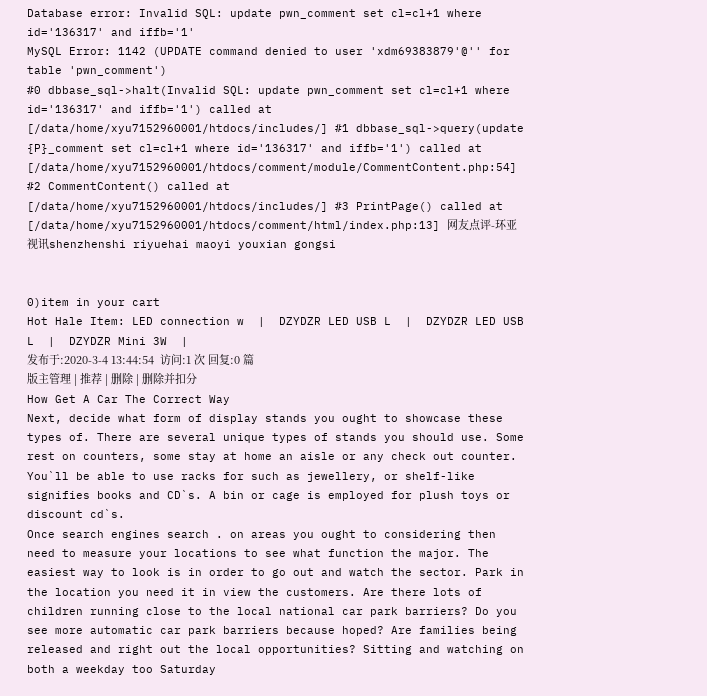Database error: Invalid SQL: update pwn_comment set cl=cl+1 where id='136317' and iffb='1'
MySQL Error: 1142 (UPDATE command denied to user 'xdm69383879'@'' for table 'pwn_comment')
#0 dbbase_sql->halt(Invalid SQL: update pwn_comment set cl=cl+1 where id='136317' and iffb='1') called at [/data/home/xyu7152960001/htdocs/includes/] #1 dbbase_sql->query(update {P}_comment set cl=cl+1 where id='136317' and iffb='1') called at [/data/home/xyu7152960001/htdocs/comment/module/CommentContent.php:54] #2 CommentContent() called at [/data/home/xyu7152960001/htdocs/includes/] #3 PrintPage() called at [/data/home/xyu7152960001/htdocs/comment/html/index.php:13] 网友点评-环亚视讯shenzhenshi riyuehai maoyi youxian gongsi


0)item in your cart
Hot Hale Item: LED connection w  |  DZYDZR LED USB L  |  DZYDZR LED USB L  |  DZYDZR Mini 3W  |
发布于:2020-3-4 13:44:54  访问:1 次 回复:0 篇
版主管理 | 推荐 | 删除 | 删除并扣分
How Get A Car The Correct Way
Next, decide what form of display stands you ought to showcase these types of. There are several unique types of stands you should use. Some rest on counters, some stay at home an aisle or any check out counter. You`ll be able to use racks for such as jewellery, or shelf-like signifies books and CD`s. A bin or cage is employed for plush toys or discount cd`s.
Once search engines search . on areas you ought to considering then need to measure your locations to see what function the major. The easiest way to look is in order to go out and watch the sector. Park in the location you need it in view the customers. Are there lots of children running close to the local national car park barriers? Do you see more automatic car park barriers because hoped? Are families being released and right out the local opportunities? Sitting and watching on both a weekday too Saturday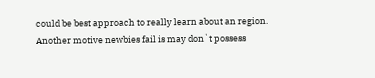could be best approach to really learn about an region.
Another motive newbies fail is may don`t possess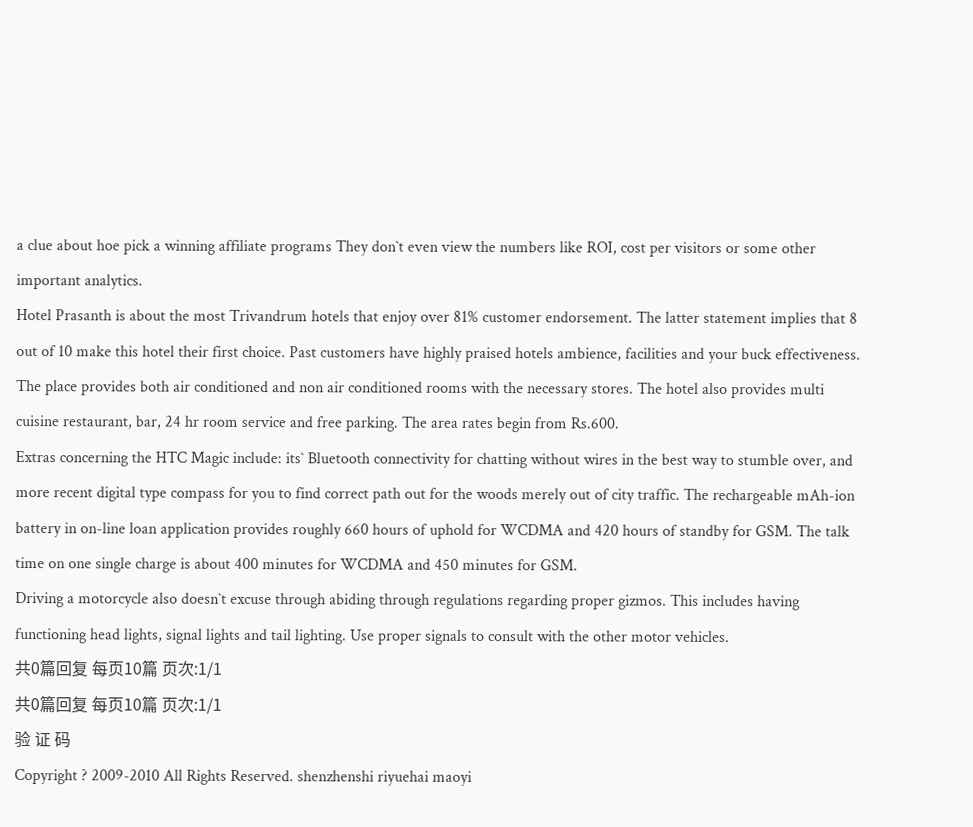a clue about hoe pick a winning affiliate programs They don`t even view the numbers like ROI, cost per visitors or some other important analytics.
Hotel Prasanth is about the most Trivandrum hotels that enjoy over 81% customer endorsement. The latter statement implies that 8 out of 10 make this hotel their first choice. Past customers have highly praised hotels ambience, facilities and your buck effectiveness. The place provides both air conditioned and non air conditioned rooms with the necessary stores. The hotel also provides multi cuisine restaurant, bar, 24 hr room service and free parking. The area rates begin from Rs.600.
Extras concerning the HTC Magic include: its` Bluetooth connectivity for chatting without wires in the best way to stumble over, and more recent digital type compass for you to find correct path out for the woods merely out of city traffic. The rechargeable mAh-ion battery in on-line loan application provides roughly 660 hours of uphold for WCDMA and 420 hours of standby for GSM. The talk time on one single charge is about 400 minutes for WCDMA and 450 minutes for GSM.
Driving a motorcycle also doesn`t excuse through abiding through regulations regarding proper gizmos. This includes having functioning head lights, signal lights and tail lighting. Use proper signals to consult with the other motor vehicles.
共0篇回复 每页10篇 页次:1/1
共0篇回复 每页10篇 页次:1/1
验 证 码
Copyright ? 2009-2010 All Rights Reserved. shenzhenshi riyuehai maoyi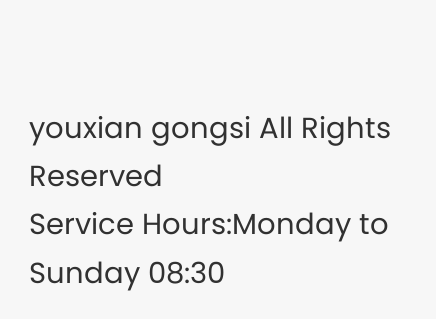youxian gongsi All Rights Reserved
Service Hours:Monday to Sunday 08:30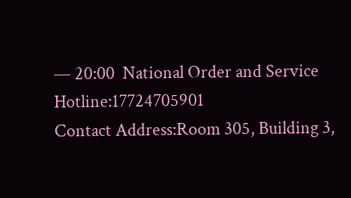— 20:00  National Order and Service Hotline:17724705901
Contact Address:Room 305, Building 3,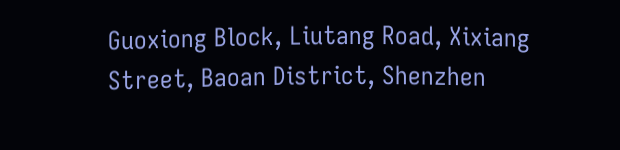Guoxiong Block, Liutang Road, Xixiang Street, Baoan District, Shenzhen